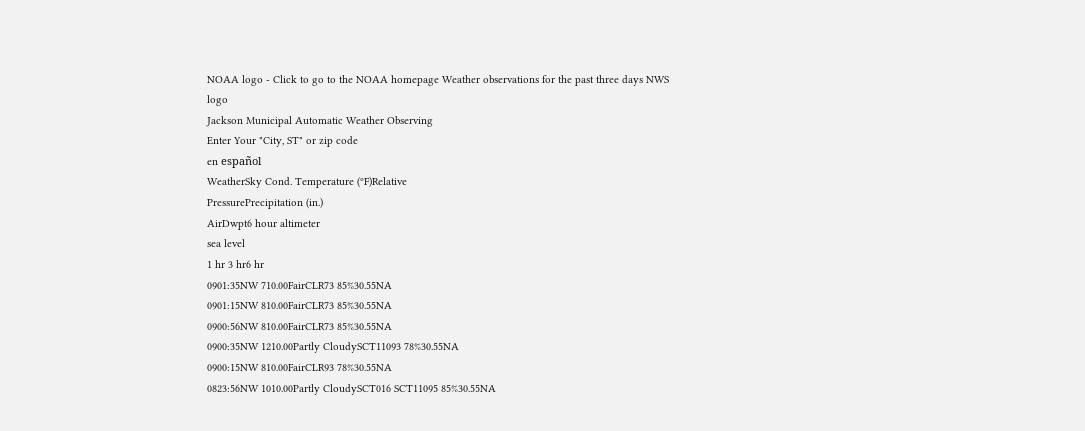NOAA logo - Click to go to the NOAA homepage Weather observations for the past three days NWS logo
Jackson Municipal Automatic Weather Observing
Enter Your "City, ST" or zip code
en español
WeatherSky Cond. Temperature (ºF)Relative
PressurePrecipitation (in.)
AirDwpt6 hour altimeter
sea level
1 hr 3 hr6 hr
0901:35NW 710.00FairCLR73 85%30.55NA
0901:15NW 810.00FairCLR73 85%30.55NA
0900:56NW 810.00FairCLR73 85%30.55NA
0900:35NW 1210.00Partly CloudySCT11093 78%30.55NA
0900:15NW 810.00FairCLR93 78%30.55NA
0823:56NW 1010.00Partly CloudySCT016 SCT11095 85%30.55NA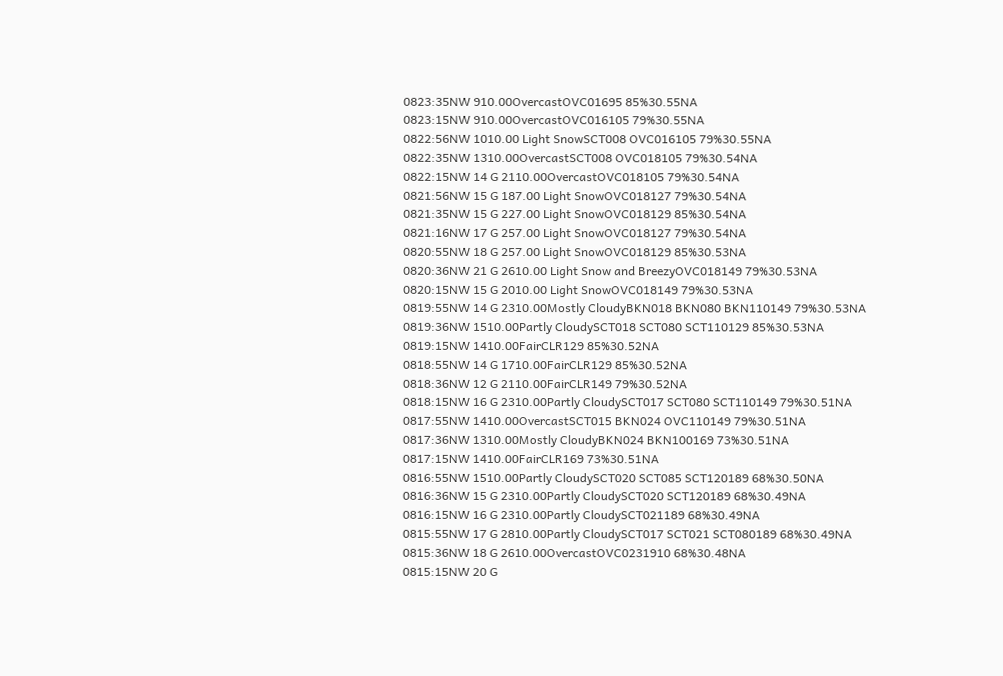0823:35NW 910.00OvercastOVC01695 85%30.55NA
0823:15NW 910.00OvercastOVC016105 79%30.55NA
0822:56NW 1010.00 Light SnowSCT008 OVC016105 79%30.55NA
0822:35NW 1310.00OvercastSCT008 OVC018105 79%30.54NA
0822:15NW 14 G 2110.00OvercastOVC018105 79%30.54NA
0821:56NW 15 G 187.00 Light SnowOVC018127 79%30.54NA
0821:35NW 15 G 227.00 Light SnowOVC018129 85%30.54NA
0821:16NW 17 G 257.00 Light SnowOVC018127 79%30.54NA
0820:55NW 18 G 257.00 Light SnowOVC018129 85%30.53NA
0820:36NW 21 G 2610.00 Light Snow and BreezyOVC018149 79%30.53NA
0820:15NW 15 G 2010.00 Light SnowOVC018149 79%30.53NA
0819:55NW 14 G 2310.00Mostly CloudyBKN018 BKN080 BKN110149 79%30.53NA
0819:36NW 1510.00Partly CloudySCT018 SCT080 SCT110129 85%30.53NA
0819:15NW 1410.00FairCLR129 85%30.52NA
0818:55NW 14 G 1710.00FairCLR129 85%30.52NA
0818:36NW 12 G 2110.00FairCLR149 79%30.52NA
0818:15NW 16 G 2310.00Partly CloudySCT017 SCT080 SCT110149 79%30.51NA
0817:55NW 1410.00OvercastSCT015 BKN024 OVC110149 79%30.51NA
0817:36NW 1310.00Mostly CloudyBKN024 BKN100169 73%30.51NA
0817:15NW 1410.00FairCLR169 73%30.51NA
0816:55NW 1510.00Partly CloudySCT020 SCT085 SCT120189 68%30.50NA
0816:36NW 15 G 2310.00Partly CloudySCT020 SCT120189 68%30.49NA
0816:15NW 16 G 2310.00Partly CloudySCT021189 68%30.49NA
0815:55NW 17 G 2810.00Partly CloudySCT017 SCT021 SCT080189 68%30.49NA
0815:36NW 18 G 2610.00OvercastOVC0231910 68%30.48NA
0815:15NW 20 G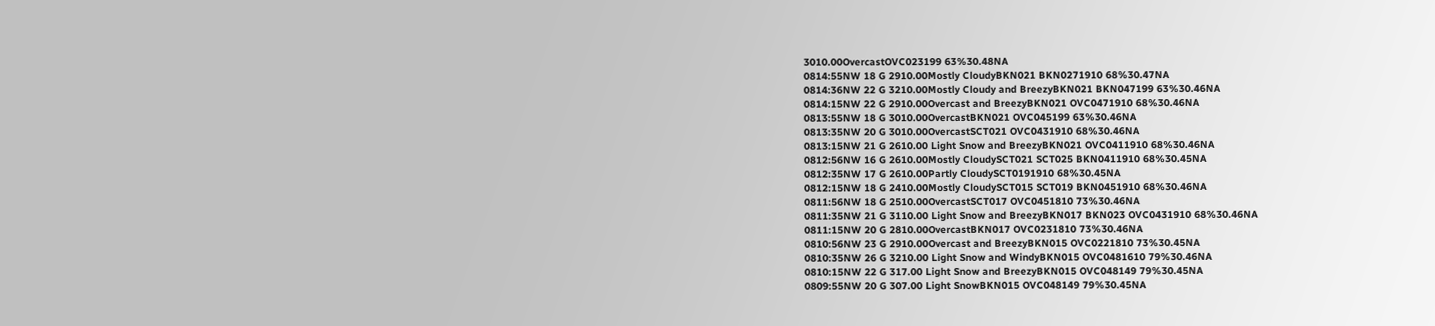3010.00OvercastOVC023199 63%30.48NA
0814:55NW 18 G 2910.00Mostly CloudyBKN021 BKN0271910 68%30.47NA
0814:36NW 22 G 3210.00Mostly Cloudy and BreezyBKN021 BKN047199 63%30.46NA
0814:15NW 22 G 2910.00Overcast and BreezyBKN021 OVC0471910 68%30.46NA
0813:55NW 18 G 3010.00OvercastBKN021 OVC045199 63%30.46NA
0813:35NW 20 G 3010.00OvercastSCT021 OVC0431910 68%30.46NA
0813:15NW 21 G 2610.00 Light Snow and BreezyBKN021 OVC0411910 68%30.46NA
0812:56NW 16 G 2610.00Mostly CloudySCT021 SCT025 BKN0411910 68%30.45NA
0812:35NW 17 G 2610.00Partly CloudySCT0191910 68%30.45NA
0812:15NW 18 G 2410.00Mostly CloudySCT015 SCT019 BKN0451910 68%30.46NA
0811:56NW 18 G 2510.00OvercastSCT017 OVC0451810 73%30.46NA
0811:35NW 21 G 3110.00 Light Snow and BreezyBKN017 BKN023 OVC0431910 68%30.46NA
0811:15NW 20 G 2810.00OvercastBKN017 OVC0231810 73%30.46NA
0810:56NW 23 G 2910.00Overcast and BreezyBKN015 OVC0221810 73%30.45NA
0810:35NW 26 G 3210.00 Light Snow and WindyBKN015 OVC0481610 79%30.46NA
0810:15NW 22 G 317.00 Light Snow and BreezyBKN015 OVC048149 79%30.45NA
0809:55NW 20 G 307.00 Light SnowBKN015 OVC048149 79%30.45NA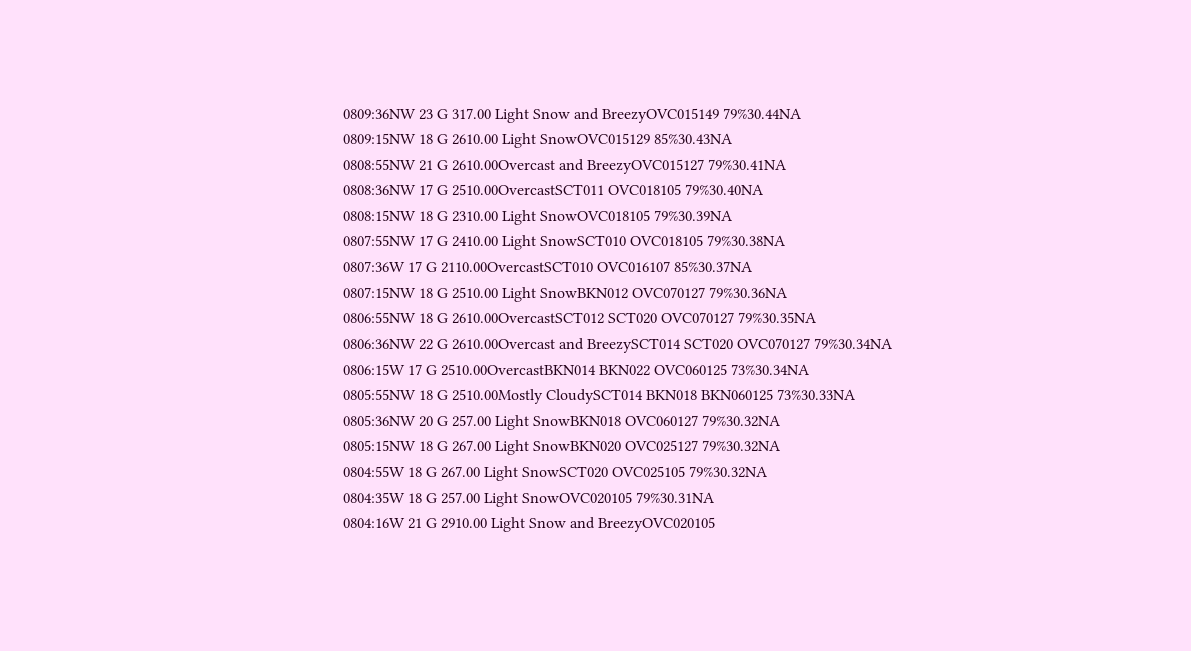0809:36NW 23 G 317.00 Light Snow and BreezyOVC015149 79%30.44NA
0809:15NW 18 G 2610.00 Light SnowOVC015129 85%30.43NA
0808:55NW 21 G 2610.00Overcast and BreezyOVC015127 79%30.41NA
0808:36NW 17 G 2510.00OvercastSCT011 OVC018105 79%30.40NA
0808:15NW 18 G 2310.00 Light SnowOVC018105 79%30.39NA
0807:55NW 17 G 2410.00 Light SnowSCT010 OVC018105 79%30.38NA
0807:36W 17 G 2110.00OvercastSCT010 OVC016107 85%30.37NA
0807:15NW 18 G 2510.00 Light SnowBKN012 OVC070127 79%30.36NA
0806:55NW 18 G 2610.00OvercastSCT012 SCT020 OVC070127 79%30.35NA
0806:36NW 22 G 2610.00Overcast and BreezySCT014 SCT020 OVC070127 79%30.34NA
0806:15W 17 G 2510.00OvercastBKN014 BKN022 OVC060125 73%30.34NA
0805:55NW 18 G 2510.00Mostly CloudySCT014 BKN018 BKN060125 73%30.33NA
0805:36NW 20 G 257.00 Light SnowBKN018 OVC060127 79%30.32NA
0805:15NW 18 G 267.00 Light SnowBKN020 OVC025127 79%30.32NA
0804:55W 18 G 267.00 Light SnowSCT020 OVC025105 79%30.32NA
0804:35W 18 G 257.00 Light SnowOVC020105 79%30.31NA
0804:16W 21 G 2910.00 Light Snow and BreezyOVC020105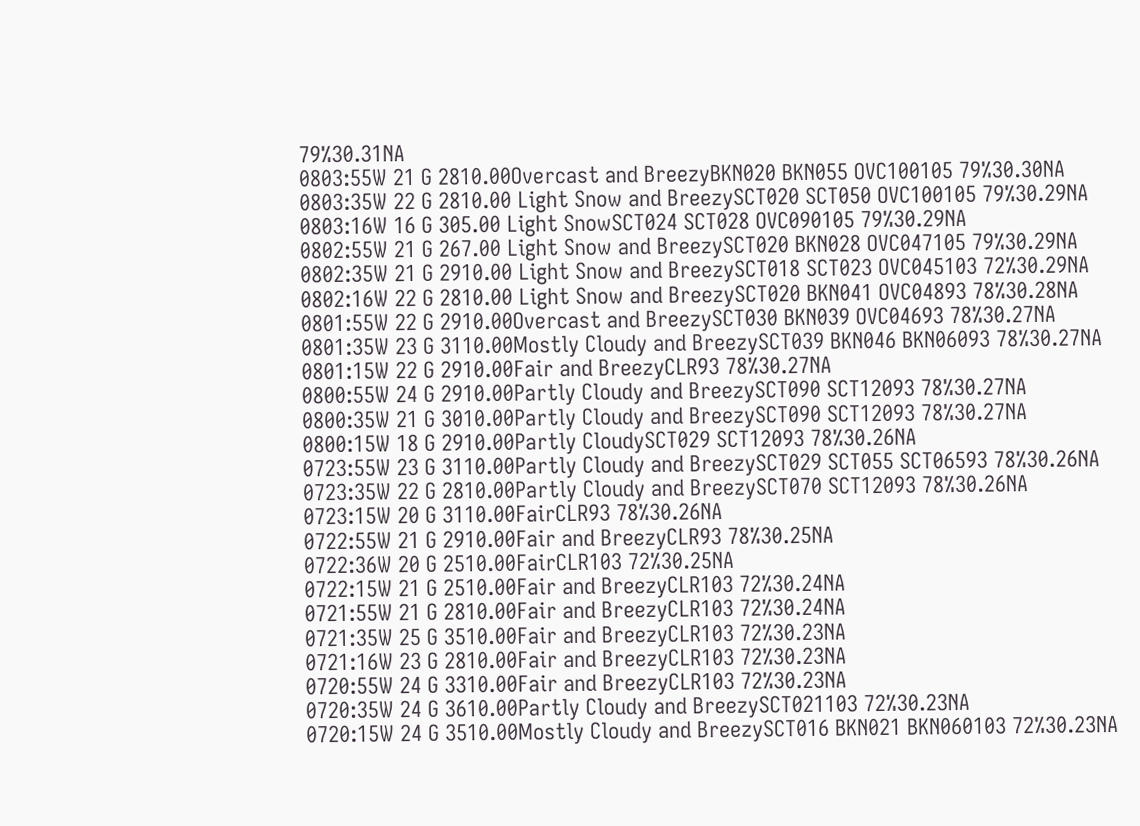79%30.31NA
0803:55W 21 G 2810.00Overcast and BreezyBKN020 BKN055 OVC100105 79%30.30NA
0803:35W 22 G 2810.00 Light Snow and BreezySCT020 SCT050 OVC100105 79%30.29NA
0803:16W 16 G 305.00 Light SnowSCT024 SCT028 OVC090105 79%30.29NA
0802:55W 21 G 267.00 Light Snow and BreezySCT020 BKN028 OVC047105 79%30.29NA
0802:35W 21 G 2910.00 Light Snow and BreezySCT018 SCT023 OVC045103 72%30.29NA
0802:16W 22 G 2810.00 Light Snow and BreezySCT020 BKN041 OVC04893 78%30.28NA
0801:55W 22 G 2910.00Overcast and BreezySCT030 BKN039 OVC04693 78%30.27NA
0801:35W 23 G 3110.00Mostly Cloudy and BreezySCT039 BKN046 BKN06093 78%30.27NA
0801:15W 22 G 2910.00Fair and BreezyCLR93 78%30.27NA
0800:55W 24 G 2910.00Partly Cloudy and BreezySCT090 SCT12093 78%30.27NA
0800:35W 21 G 3010.00Partly Cloudy and BreezySCT090 SCT12093 78%30.27NA
0800:15W 18 G 2910.00Partly CloudySCT029 SCT12093 78%30.26NA
0723:55W 23 G 3110.00Partly Cloudy and BreezySCT029 SCT055 SCT06593 78%30.26NA
0723:35W 22 G 2810.00Partly Cloudy and BreezySCT070 SCT12093 78%30.26NA
0723:15W 20 G 3110.00FairCLR93 78%30.26NA
0722:55W 21 G 2910.00Fair and BreezyCLR93 78%30.25NA
0722:36W 20 G 2510.00FairCLR103 72%30.25NA
0722:15W 21 G 2510.00Fair and BreezyCLR103 72%30.24NA
0721:55W 21 G 2810.00Fair and BreezyCLR103 72%30.24NA
0721:35W 25 G 3510.00Fair and BreezyCLR103 72%30.23NA
0721:16W 23 G 2810.00Fair and BreezyCLR103 72%30.23NA
0720:55W 24 G 3310.00Fair and BreezyCLR103 72%30.23NA
0720:35W 24 G 3610.00Partly Cloudy and BreezySCT021103 72%30.23NA
0720:15W 24 G 3510.00Mostly Cloudy and BreezySCT016 BKN021 BKN060103 72%30.23NA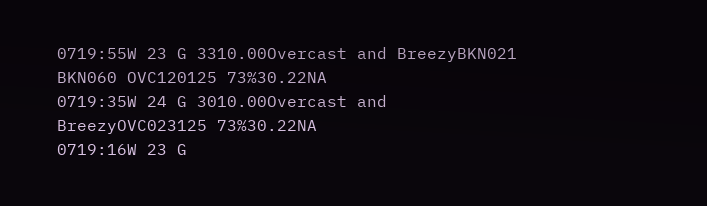0719:55W 23 G 3310.00Overcast and BreezyBKN021 BKN060 OVC120125 73%30.22NA
0719:35W 24 G 3010.00Overcast and BreezyOVC023125 73%30.22NA
0719:16W 23 G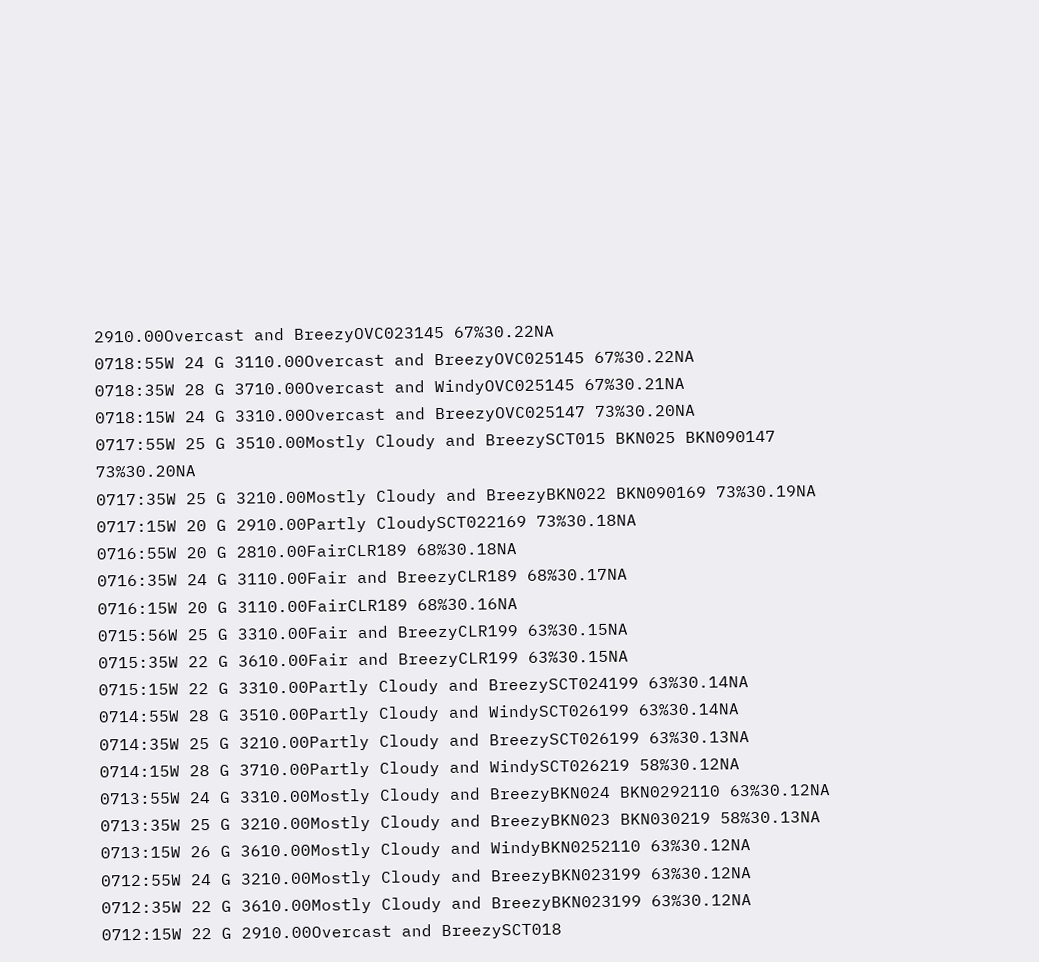2910.00Overcast and BreezyOVC023145 67%30.22NA
0718:55W 24 G 3110.00Overcast and BreezyOVC025145 67%30.22NA
0718:35W 28 G 3710.00Overcast and WindyOVC025145 67%30.21NA
0718:15W 24 G 3310.00Overcast and BreezyOVC025147 73%30.20NA
0717:55W 25 G 3510.00Mostly Cloudy and BreezySCT015 BKN025 BKN090147 73%30.20NA
0717:35W 25 G 3210.00Mostly Cloudy and BreezyBKN022 BKN090169 73%30.19NA
0717:15W 20 G 2910.00Partly CloudySCT022169 73%30.18NA
0716:55W 20 G 2810.00FairCLR189 68%30.18NA
0716:35W 24 G 3110.00Fair and BreezyCLR189 68%30.17NA
0716:15W 20 G 3110.00FairCLR189 68%30.16NA
0715:56W 25 G 3310.00Fair and BreezyCLR199 63%30.15NA
0715:35W 22 G 3610.00Fair and BreezyCLR199 63%30.15NA
0715:15W 22 G 3310.00Partly Cloudy and BreezySCT024199 63%30.14NA
0714:55W 28 G 3510.00Partly Cloudy and WindySCT026199 63%30.14NA
0714:35W 25 G 3210.00Partly Cloudy and BreezySCT026199 63%30.13NA
0714:15W 28 G 3710.00Partly Cloudy and WindySCT026219 58%30.12NA
0713:55W 24 G 3310.00Mostly Cloudy and BreezyBKN024 BKN0292110 63%30.12NA
0713:35W 25 G 3210.00Mostly Cloudy and BreezyBKN023 BKN030219 58%30.13NA
0713:15W 26 G 3610.00Mostly Cloudy and WindyBKN0252110 63%30.12NA
0712:55W 24 G 3210.00Mostly Cloudy and BreezyBKN023199 63%30.12NA
0712:35W 22 G 3610.00Mostly Cloudy and BreezyBKN023199 63%30.12NA
0712:15W 22 G 2910.00Overcast and BreezySCT018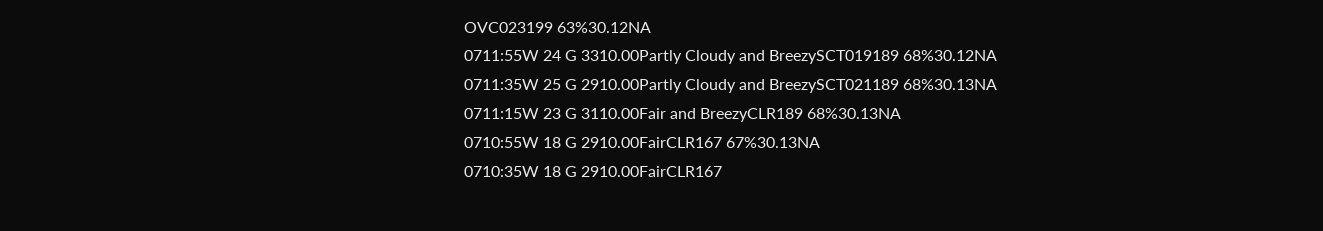OVC023199 63%30.12NA
0711:55W 24 G 3310.00Partly Cloudy and BreezySCT019189 68%30.12NA
0711:35W 25 G 2910.00Partly Cloudy and BreezySCT021189 68%30.13NA
0711:15W 23 G 3110.00Fair and BreezyCLR189 68%30.13NA
0710:55W 18 G 2910.00FairCLR167 67%30.13NA
0710:35W 18 G 2910.00FairCLR167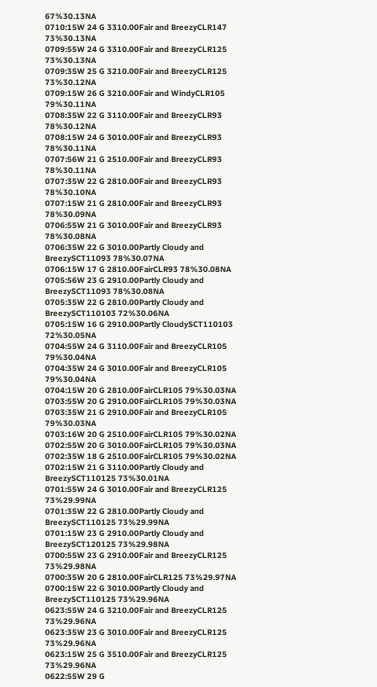67%30.13NA
0710:15W 24 G 3310.00Fair and BreezyCLR147 73%30.13NA
0709:55W 24 G 3310.00Fair and BreezyCLR125 73%30.13NA
0709:35W 25 G 3210.00Fair and BreezyCLR125 73%30.12NA
0709:15W 26 G 3210.00Fair and WindyCLR105 79%30.11NA
0708:35W 22 G 3110.00Fair and BreezyCLR93 78%30.12NA
0708:15W 24 G 3010.00Fair and BreezyCLR93 78%30.11NA
0707:56W 21 G 2510.00Fair and BreezyCLR93 78%30.11NA
0707:35W 22 G 2810.00Fair and BreezyCLR93 78%30.10NA
0707:15W 21 G 2810.00Fair and BreezyCLR93 78%30.09NA
0706:55W 21 G 3010.00Fair and BreezyCLR93 78%30.08NA
0706:35W 22 G 3010.00Partly Cloudy and BreezySCT11093 78%30.07NA
0706:15W 17 G 2810.00FairCLR93 78%30.08NA
0705:56W 23 G 2910.00Partly Cloudy and BreezySCT11093 78%30.08NA
0705:35W 22 G 2810.00Partly Cloudy and BreezySCT110103 72%30.06NA
0705:15W 16 G 2910.00Partly CloudySCT110103 72%30.05NA
0704:55W 24 G 3110.00Fair and BreezyCLR105 79%30.04NA
0704:35W 24 G 3010.00Fair and BreezyCLR105 79%30.04NA
0704:15W 20 G 2810.00FairCLR105 79%30.03NA
0703:55W 20 G 2910.00FairCLR105 79%30.03NA
0703:35W 21 G 2910.00Fair and BreezyCLR105 79%30.03NA
0703:16W 20 G 2510.00FairCLR105 79%30.02NA
0702:55W 20 G 3010.00FairCLR105 79%30.03NA
0702:35W 18 G 2510.00FairCLR105 79%30.02NA
0702:15W 21 G 3110.00Partly Cloudy and BreezySCT110125 73%30.01NA
0701:55W 24 G 3010.00Fair and BreezyCLR125 73%29.99NA
0701:35W 22 G 2810.00Partly Cloudy and BreezySCT110125 73%29.99NA
0701:15W 23 G 2910.00Partly Cloudy and BreezySCT120125 73%29.98NA
0700:55W 23 G 2910.00Fair and BreezyCLR125 73%29.98NA
0700:35W 20 G 2810.00FairCLR125 73%29.97NA
0700:15W 22 G 3010.00Partly Cloudy and BreezySCT110125 73%29.96NA
0623:55W 24 G 3210.00Fair and BreezyCLR125 73%29.96NA
0623:35W 23 G 3010.00Fair and BreezyCLR125 73%29.96NA
0623:15W 25 G 3510.00Fair and BreezyCLR125 73%29.96NA
0622:55W 29 G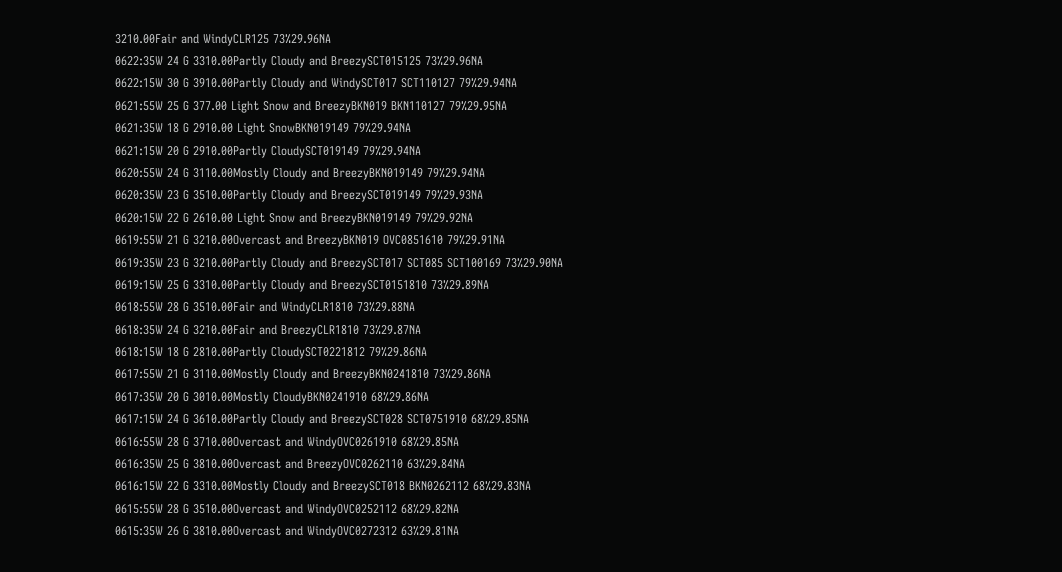3210.00Fair and WindyCLR125 73%29.96NA
0622:35W 24 G 3310.00Partly Cloudy and BreezySCT015125 73%29.96NA
0622:15W 30 G 3910.00Partly Cloudy and WindySCT017 SCT110127 79%29.94NA
0621:55W 25 G 377.00 Light Snow and BreezyBKN019 BKN110127 79%29.95NA
0621:35W 18 G 2910.00 Light SnowBKN019149 79%29.94NA
0621:15W 20 G 2910.00Partly CloudySCT019149 79%29.94NA
0620:55W 24 G 3110.00Mostly Cloudy and BreezyBKN019149 79%29.94NA
0620:35W 23 G 3510.00Partly Cloudy and BreezySCT019149 79%29.93NA
0620:15W 22 G 2610.00 Light Snow and BreezyBKN019149 79%29.92NA
0619:55W 21 G 3210.00Overcast and BreezyBKN019 OVC0851610 79%29.91NA
0619:35W 23 G 3210.00Partly Cloudy and BreezySCT017 SCT085 SCT100169 73%29.90NA
0619:15W 25 G 3310.00Partly Cloudy and BreezySCT0151810 73%29.89NA
0618:55W 28 G 3510.00Fair and WindyCLR1810 73%29.88NA
0618:35W 24 G 3210.00Fair and BreezyCLR1810 73%29.87NA
0618:15W 18 G 2810.00Partly CloudySCT0221812 79%29.86NA
0617:55W 21 G 3110.00Mostly Cloudy and BreezyBKN0241810 73%29.86NA
0617:35W 20 G 3010.00Mostly CloudyBKN0241910 68%29.86NA
0617:15W 24 G 3610.00Partly Cloudy and BreezySCT028 SCT0751910 68%29.85NA
0616:55W 28 G 3710.00Overcast and WindyOVC0261910 68%29.85NA
0616:35W 25 G 3810.00Overcast and BreezyOVC0262110 63%29.84NA
0616:15W 22 G 3310.00Mostly Cloudy and BreezySCT018 BKN0262112 68%29.83NA
0615:55W 28 G 3510.00Overcast and WindyOVC0252112 68%29.82NA
0615:35W 26 G 3810.00Overcast and WindyOVC0272312 63%29.81NA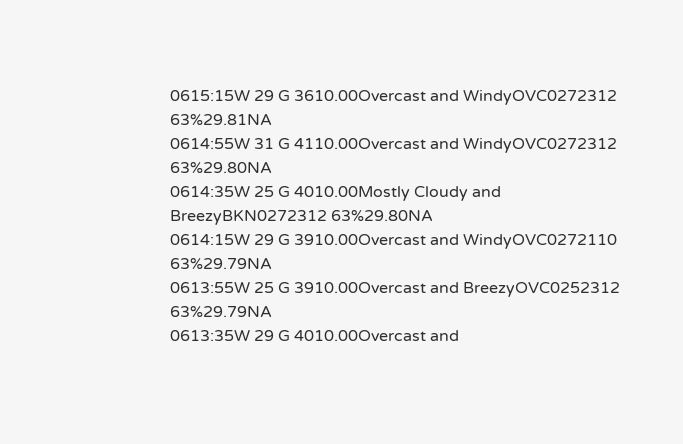0615:15W 29 G 3610.00Overcast and WindyOVC0272312 63%29.81NA
0614:55W 31 G 4110.00Overcast and WindyOVC0272312 63%29.80NA
0614:35W 25 G 4010.00Mostly Cloudy and BreezyBKN0272312 63%29.80NA
0614:15W 29 G 3910.00Overcast and WindyOVC0272110 63%29.79NA
0613:55W 25 G 3910.00Overcast and BreezyOVC0252312 63%29.79NA
0613:35W 29 G 4010.00Overcast and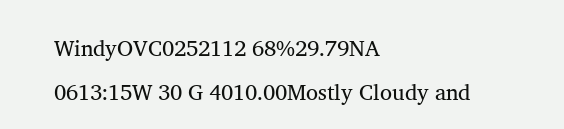WindyOVC0252112 68%29.79NA
0613:15W 30 G 4010.00Mostly Cloudy and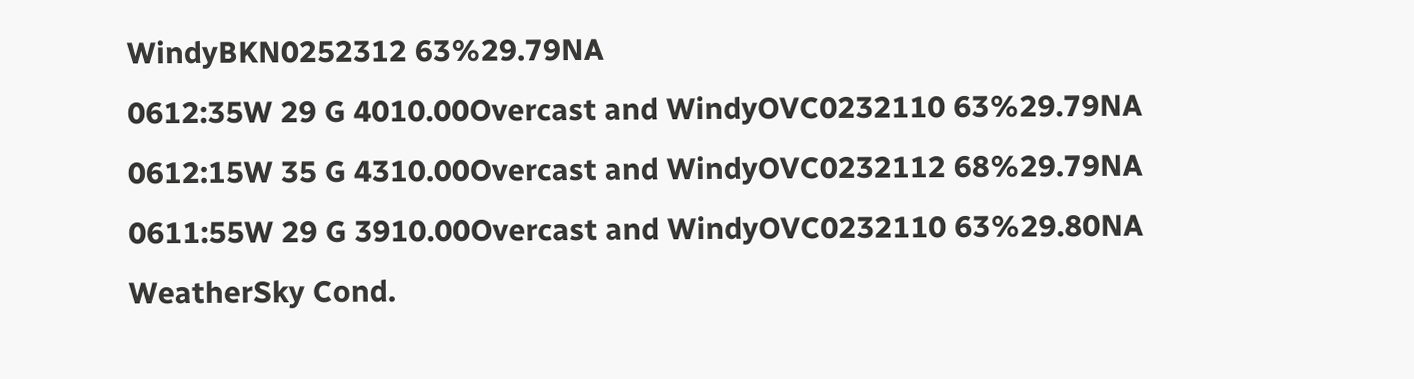WindyBKN0252312 63%29.79NA
0612:35W 29 G 4010.00Overcast and WindyOVC0232110 63%29.79NA
0612:15W 35 G 4310.00Overcast and WindyOVC0232112 68%29.79NA
0611:55W 29 G 3910.00Overcast and WindyOVC0232110 63%29.80NA
WeatherSky Cond.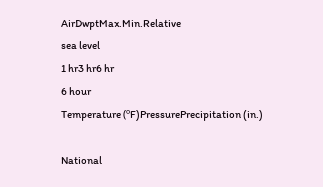AirDwptMax.Min.Relative
sea level
1 hr3 hr6 hr
6 hour
Temperature (ºF)PressurePrecipitation (in.)

National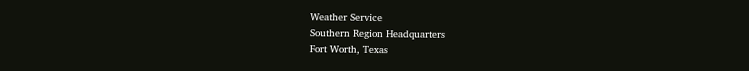Weather Service
Southern Region Headquarters
Fort Worth, Texas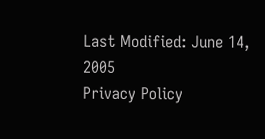Last Modified: June 14, 2005
Privacy Policy